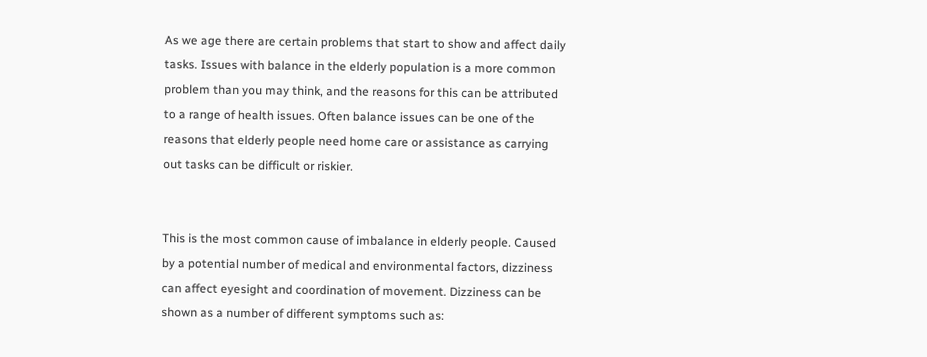As we age there are certain problems that start to show and affect daily tasks. Issues with balance in the elderly population is a more common problem than you may think, and the reasons for this can be attributed to a range of health issues. Often balance issues can be one of the reasons that elderly people need home care or assistance as carrying out tasks can be difficult or riskier.


This is the most common cause of imbalance in elderly people. Caused by a potential number of medical and environmental factors, dizziness can affect eyesight and coordination of movement. Dizziness can be shown as a number of different symptoms such as: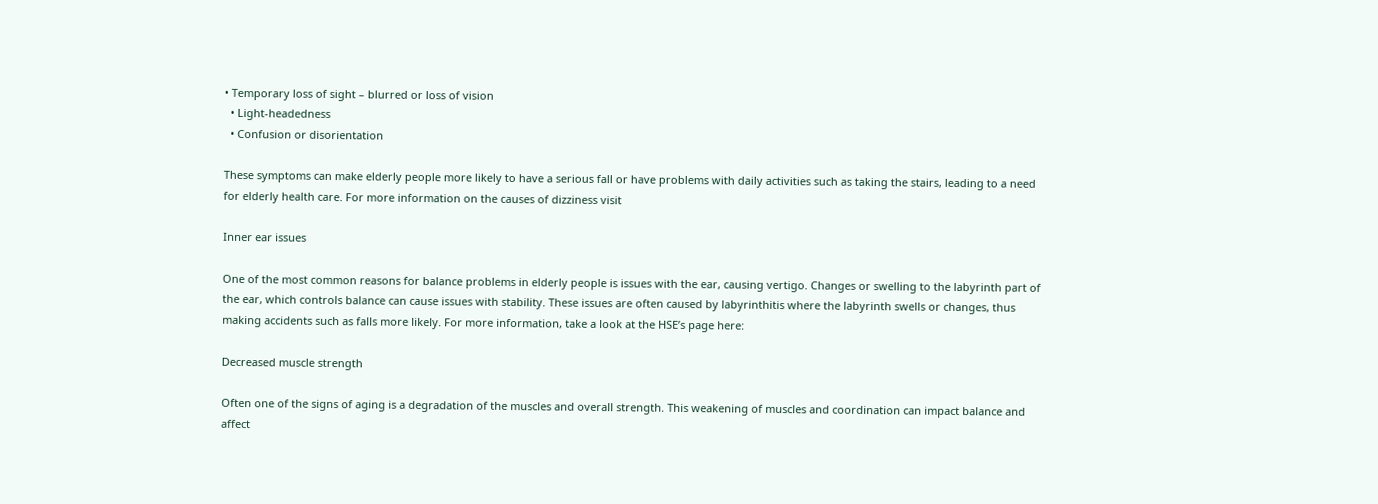• Temporary loss of sight – blurred or loss of vision
  • Light-headedness
  • Confusion or disorientation

These symptoms can make elderly people more likely to have a serious fall or have problems with daily activities such as taking the stairs, leading to a need for elderly health care. For more information on the causes of dizziness visit

Inner ear issues

One of the most common reasons for balance problems in elderly people is issues with the ear, causing vertigo. Changes or swelling to the labyrinth part of the ear, which controls balance can cause issues with stability. These issues are often caused by labyrinthitis where the labyrinth swells or changes, thus making accidents such as falls more likely. For more information, take a look at the HSE’s page here:

Decreased muscle strength

Often one of the signs of aging is a degradation of the muscles and overall strength. This weakening of muscles and coordination can impact balance and affect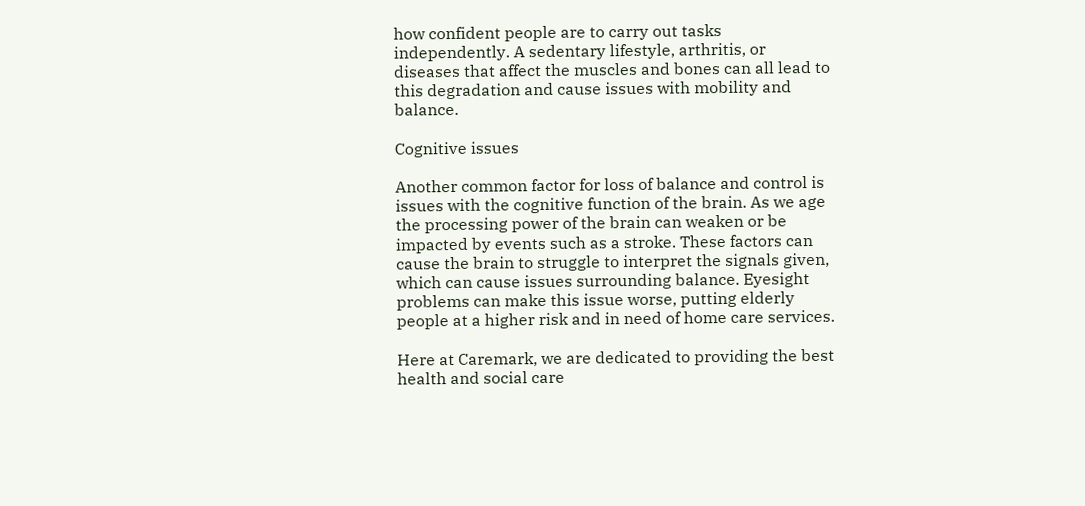how confident people are to carry out tasks independently. A sedentary lifestyle, arthritis, or diseases that affect the muscles and bones can all lead to this degradation and cause issues with mobility and balance.

Cognitive issues

Another common factor for loss of balance and control is issues with the cognitive function of the brain. As we age the processing power of the brain can weaken or be impacted by events such as a stroke. These factors can cause the brain to struggle to interpret the signals given, which can cause issues surrounding balance. Eyesight problems can make this issue worse, putting elderly people at a higher risk and in need of home care services.

Here at Caremark, we are dedicated to providing the best health and social care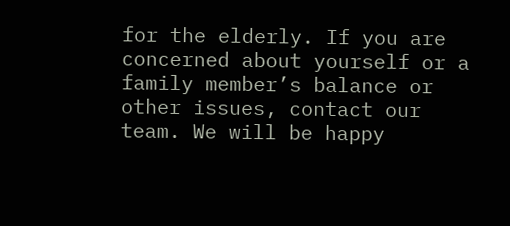for the elderly. If you are concerned about yourself or a family member’s balance or other issues, contact our team. We will be happy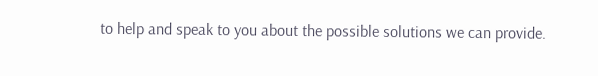to help and speak to you about the possible solutions we can provide.